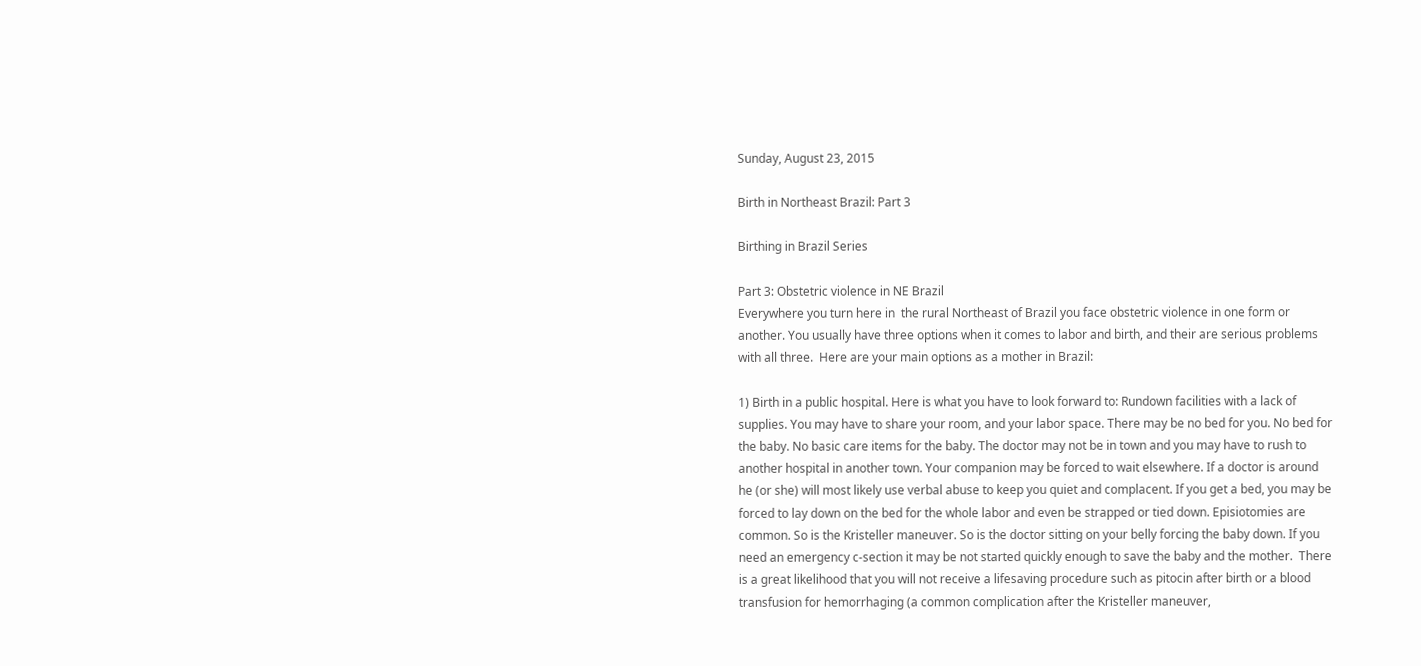Sunday, August 23, 2015

Birth in Northeast Brazil: Part 3

Birthing in Brazil Series

Part 3: Obstetric violence in NE Brazil
Everywhere you turn here in  the rural Northeast of Brazil you face obstetric violence in one form or another. You usually have three options when it comes to labor and birth, and their are serious problems with all three.  Here are your main options as a mother in Brazil:

1) Birth in a public hospital. Here is what you have to look forward to: Rundown facilities with a lack of supplies. You may have to share your room, and your labor space. There may be no bed for you. No bed for the baby. No basic care items for the baby. The doctor may not be in town and you may have to rush to another hospital in another town. Your companion may be forced to wait elsewhere. If a doctor is around he (or she) will most likely use verbal abuse to keep you quiet and complacent. If you get a bed, you may be forced to lay down on the bed for the whole labor and even be strapped or tied down. Episiotomies are common. So is the Kristeller maneuver. So is the doctor sitting on your belly forcing the baby down. If you need an emergency c-section it may be not started quickly enough to save the baby and the mother.  There is a great likelihood that you will not receive a lifesaving procedure such as pitocin after birth or a blood transfusion for hemorrhaging (a common complication after the Kristeller maneuver,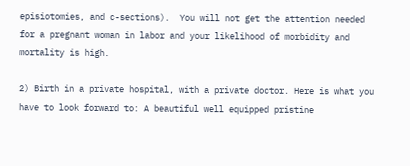episiotomies, and c-sections).  You will not get the attention needed for a pregnant woman in labor and your likelihood of morbidity and mortality is high.

2) Birth in a private hospital, with a private doctor. Here is what you have to look forward to: A beautiful well equipped pristine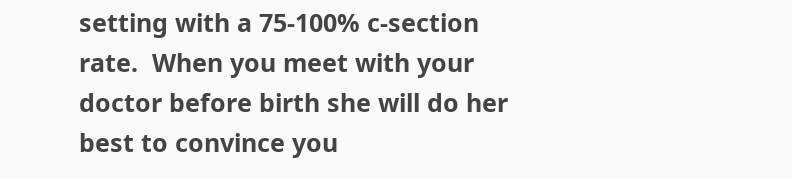setting with a 75-100% c-section rate.  When you meet with your doctor before birth she will do her best to convince you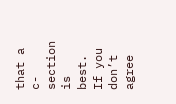that a c-section is best. If you don’t agree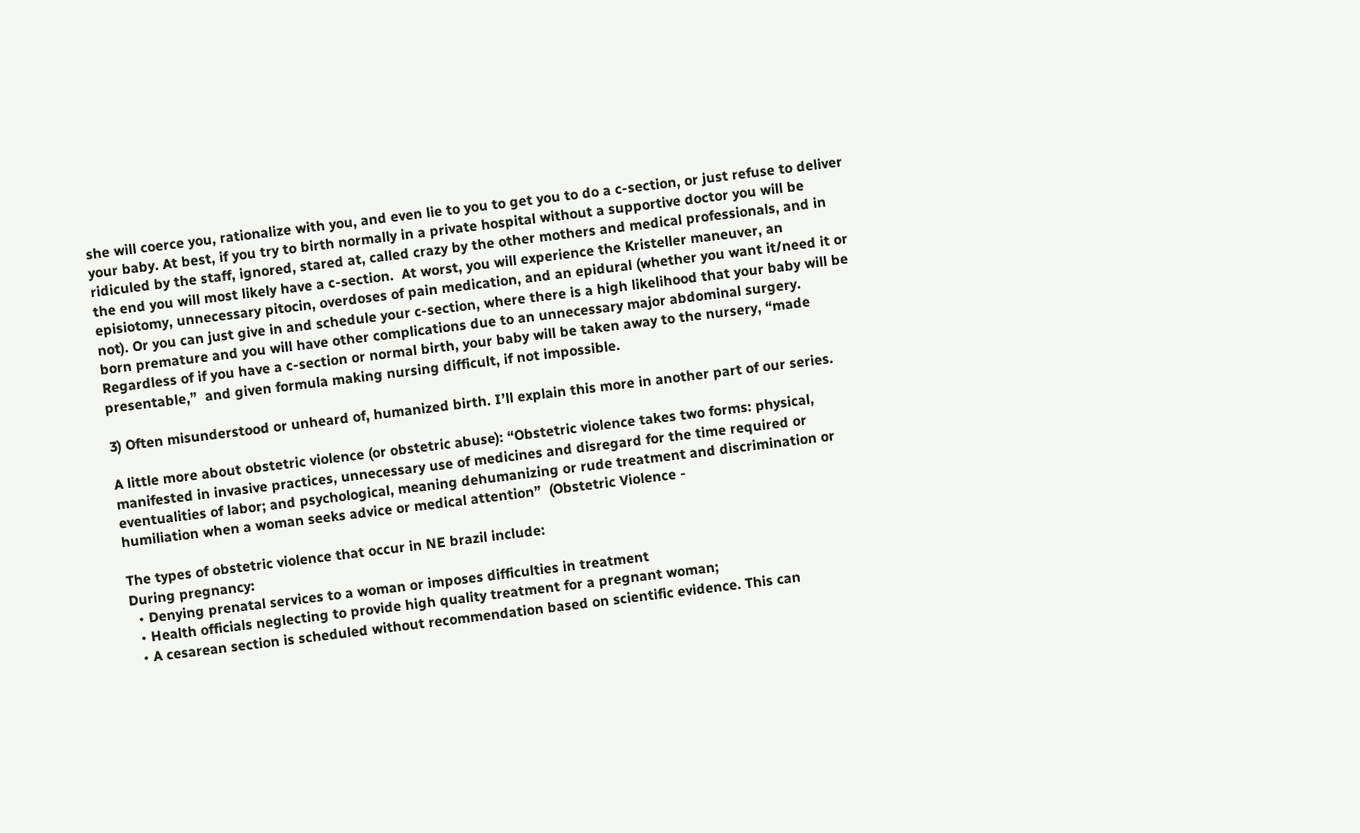she will coerce you, rationalize with you, and even lie to you to get you to do a c-section, or just refuse to deliver your baby. At best, if you try to birth normally in a private hospital without a supportive doctor you will be ridiculed by the staff, ignored, stared at, called crazy by the other mothers and medical professionals, and in the end you will most likely have a c-section.  At worst, you will experience the Kristeller maneuver, an episiotomy, unnecessary pitocin, overdoses of pain medication, and an epidural (whether you want it/need it or not). Or you can just give in and schedule your c-section, where there is a high likelihood that your baby will be born premature and you will have other complications due to an unnecessary major abdominal surgery. Regardless of if you have a c-section or normal birth, your baby will be taken away to the nursery, “made presentable,”  and given formula making nursing difficult, if not impossible.

3) Often misunderstood or unheard of, humanized birth. I’ll explain this more in another part of our series.

A little more about obstetric violence (or obstetric abuse): “Obstetric violence takes two forms: physical, manifested in invasive practices, unnecessary use of medicines and disregard for the time required or eventualities of labor; and psychological, meaning dehumanizing or rude treatment and discrimination or humiliation when a woman seeks advice or medical attention”  (Obstetric Violence -

The types of obstetric violence that occur in NE brazil include:
During pregnancy:
  • Denying prenatal services to a woman or imposes difficulties in treatment
  • Health officials neglecting to provide high quality treatment for a pregnant woman;
  • A cesarean section is scheduled without recommendation based on scientific evidence. This can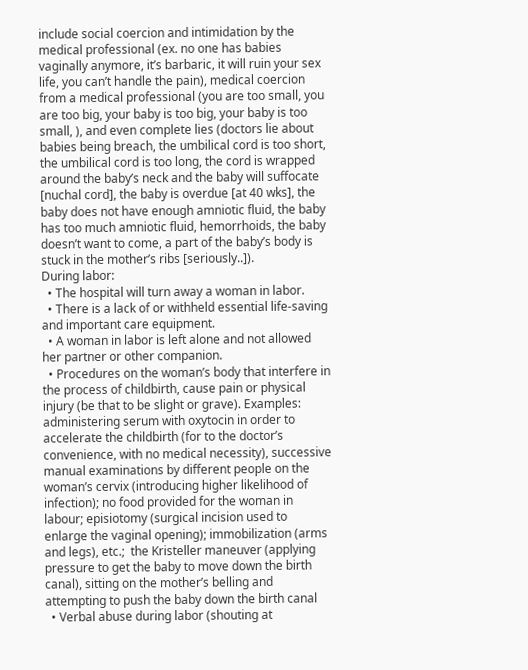include social coercion and intimidation by the medical professional (ex. no one has babies vaginally anymore, it’s barbaric, it will ruin your sex life, you can’t handle the pain), medical coercion from a medical professional (you are too small, you are too big, your baby is too big, your baby is too small, ), and even complete lies (doctors lie about babies being breach, the umbilical cord is too short, the umbilical cord is too long, the cord is wrapped around the baby’s neck and the baby will suffocate [nuchal cord], the baby is overdue [at 40 wks], the baby does not have enough amniotic fluid, the baby has too much amniotic fluid, hemorrhoids, the baby doesn’t want to come, a part of the baby’s body is stuck in the mother’s ribs [seriously..]).
During labor:
  • The hospital will turn away a woman in labor.
  • There is a lack of or withheld essential life-saving and important care equipment.
  • A woman in labor is left alone and not allowed her partner or other companion.
  • Procedures on the woman’s body that interfere in the process of childbirth, cause pain or physical injury (be that to be slight or grave). Examples: administering serum with oxytocin in order to accelerate the childbirth (for to the doctor’s convenience, with no medical necessity), successive manual examinations by different people on the woman’s cervix (introducing higher likelihood of infection); no food provided for the woman in labour; episiotomy (surgical incision used to enlarge the vaginal opening); immobilization (arms and legs), etc.;  the Kristeller maneuver (applying pressure to get the baby to move down the birth canal), sitting on the mother’s belling and attempting to push the baby down the birth canal
  • Verbal abuse during labor (shouting at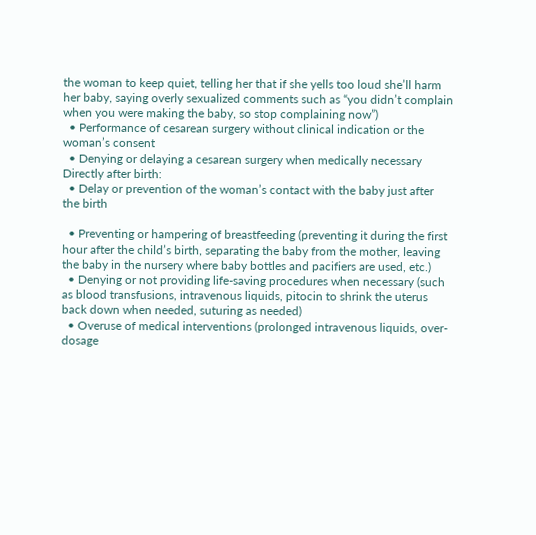the woman to keep quiet, telling her that if she yells too loud she’ll harm her baby, saying overly sexualized comments such as “you didn’t complain when you were making the baby, so stop complaining now”)
  • Performance of cesarean surgery without clinical indication or the woman’s consent
  • Denying or delaying a cesarean surgery when medically necessary
Directly after birth:
  • Delay or prevention of the woman’s contact with the baby just after the birth

  • Preventing or hampering of breastfeeding (preventing it during the first hour after the child’s birth, separating the baby from the mother, leaving the baby in the nursery where baby bottles and pacifiers are used, etc.)
  • Denying or not providing life-saving procedures when necessary (such as blood transfusions, intravenous liquids, pitocin to shrink the uterus back down when needed, suturing as needed)
  • Overuse of medical interventions (prolonged intravenous liquids, over-dosage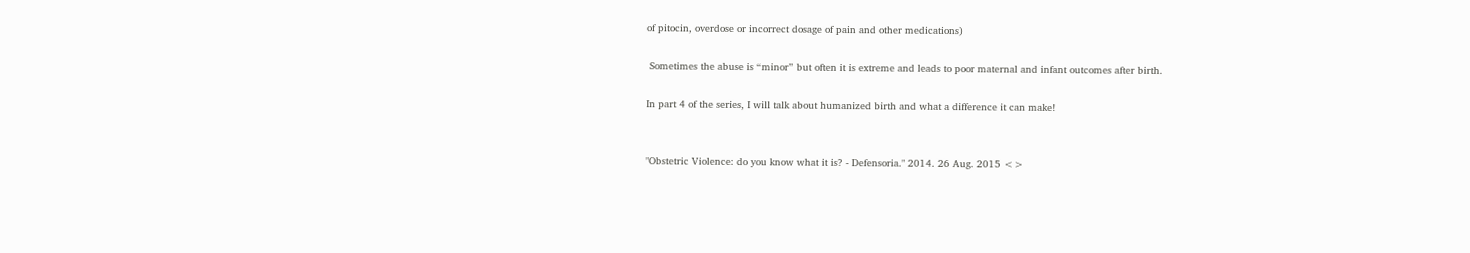of pitocin, overdose or incorrect dosage of pain and other medications)

 Sometimes the abuse is “minor” but often it is extreme and leads to poor maternal and infant outcomes after birth.

In part 4 of the series, I will talk about humanized birth and what a difference it can make!


"Obstetric Violence: do you know what it is? - Defensoria." 2014. 26 Aug. 2015 <>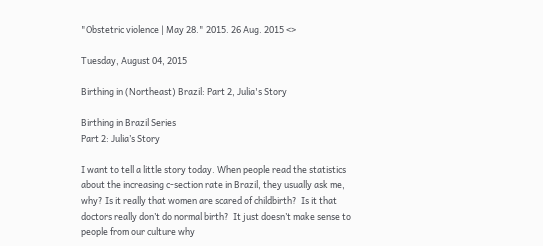"Obstetric violence | May 28." 2015. 26 Aug. 2015 <>

Tuesday, August 04, 2015

Birthing in (Northeast) Brazil: Part 2, Julia's Story

Birthing in Brazil Series
Part 2: Julia’s Story

I want to tell a little story today. When people read the statistics about the increasing c-section rate in Brazil, they usually ask me, why? Is it really that women are scared of childbirth?  Is it that doctors really don’t do normal birth?  It just doesn’t make sense to people from our culture why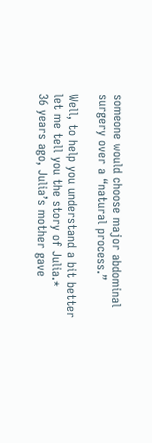someone would choose major abdominal surgery over a “natural process.”

Well, to help you understand a bit better let me tell you the story of Julia.*
36 years ago, Julia’s mother gave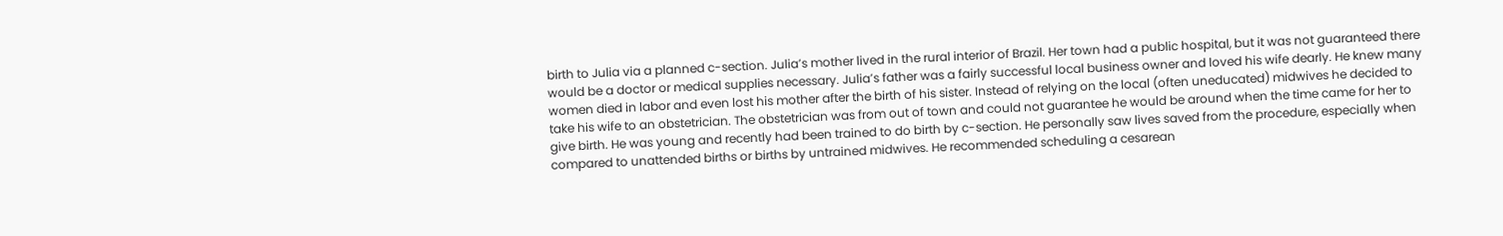birth to Julia via a planned c-section. Julia’s mother lived in the rural interior of Brazil. Her town had a public hospital, but it was not guaranteed there would be a doctor or medical supplies necessary. Julia’s father was a fairly successful local business owner and loved his wife dearly. He knew many women died in labor and even lost his mother after the birth of his sister. Instead of relying on the local (often uneducated) midwives he decided to take his wife to an obstetrician. The obstetrician was from out of town and could not guarantee he would be around when the time came for her to give birth. He was young and recently had been trained to do birth by c-section. He personally saw lives saved from the procedure, especially when compared to unattended births or births by untrained midwives. He recommended scheduling a cesarean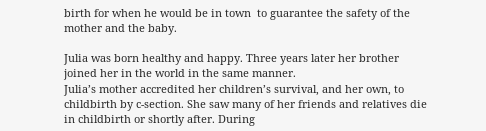birth for when he would be in town  to guarantee the safety of the mother and the baby.

Julia was born healthy and happy. Three years later her brother joined her in the world in the same manner.
Julia’s mother accredited her children’s survival, and her own, to childbirth by c-section. She saw many of her friends and relatives die in childbirth or shortly after. During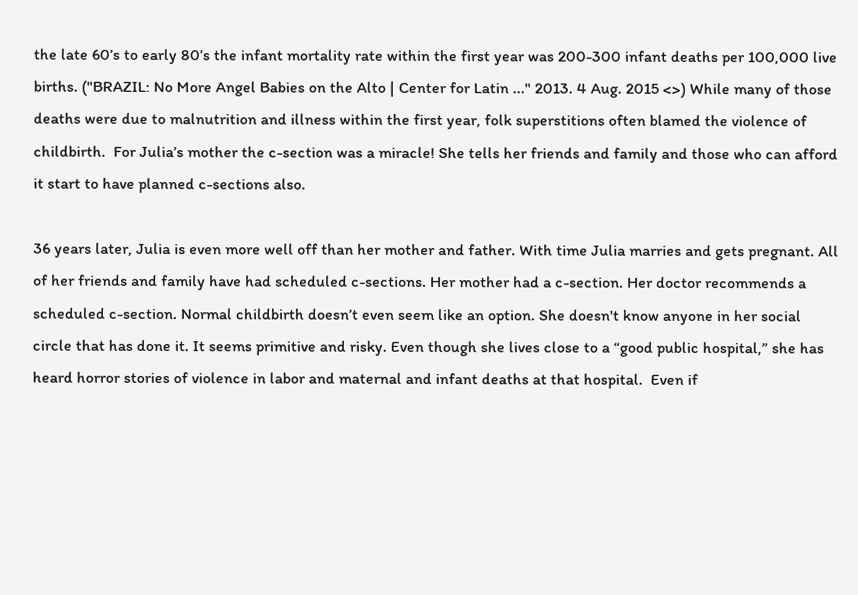the late 60’s to early 80’s the infant mortality rate within the first year was 200-300 infant deaths per 100,000 live births. ("BRAZIL: No More Angel Babies on the Alto | Center for Latin ..." 2013. 4 Aug. 2015 <>) While many of those deaths were due to malnutrition and illness within the first year, folk superstitions often blamed the violence of childbirth.  For Julia’s mother the c-section was a miracle! She tells her friends and family and those who can afford it start to have planned c-sections also.

36 years later, Julia is even more well off than her mother and father. With time Julia marries and gets pregnant. All of her friends and family have had scheduled c-sections. Her mother had a c-section. Her doctor recommends a scheduled c-section. Normal childbirth doesn’t even seem like an option. She doesn't know anyone in her social circle that has done it. It seems primitive and risky. Even though she lives close to a “good public hospital,” she has heard horror stories of violence in labor and maternal and infant deaths at that hospital.  Even if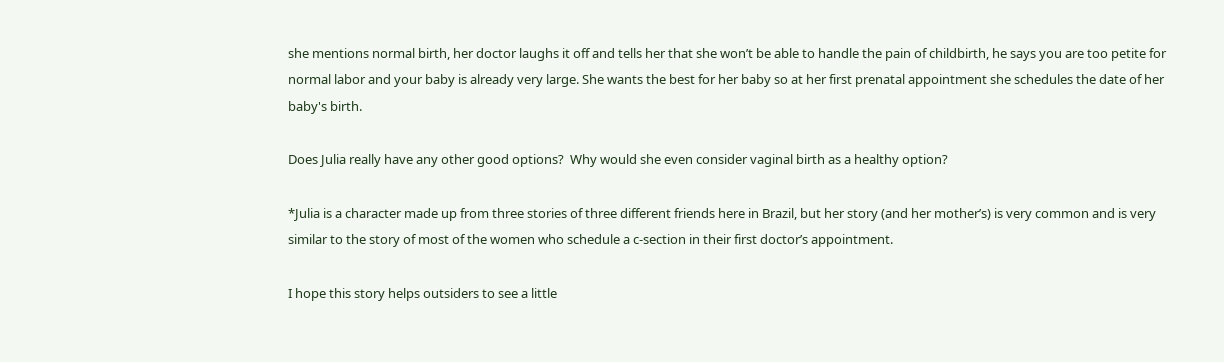she mentions normal birth, her doctor laughs it off and tells her that she won’t be able to handle the pain of childbirth, he says you are too petite for normal labor and your baby is already very large. She wants the best for her baby so at her first prenatal appointment she schedules the date of her baby's birth.

Does Julia really have any other good options?  Why would she even consider vaginal birth as a healthy option?

*Julia is a character made up from three stories of three different friends here in Brazil, but her story (and her mother’s) is very common and is very similar to the story of most of the women who schedule a c-section in their first doctor’s appointment.

I hope this story helps outsiders to see a little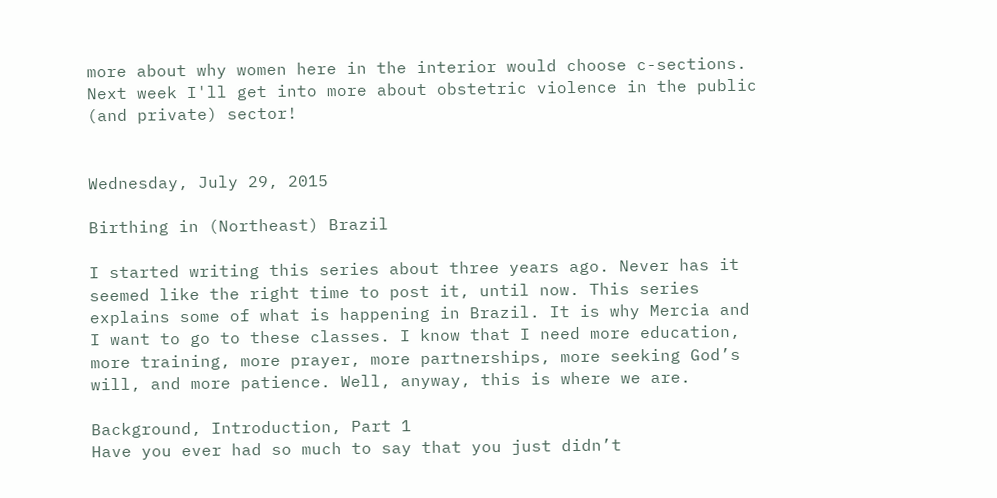more about why women here in the interior would choose c-sections. Next week I'll get into more about obstetric violence in the public (and private) sector!


Wednesday, July 29, 2015

Birthing in (Northeast) Brazil

I started writing this series about three years ago. Never has it seemed like the right time to post it, until now. This series explains some of what is happening in Brazil. It is why Mercia and I want to go to these classes. I know that I need more education, more training, more prayer, more partnerships, more seeking God’s will, and more patience. Well, anyway, this is where we are.

Background, Introduction, Part 1
Have you ever had so much to say that you just didn’t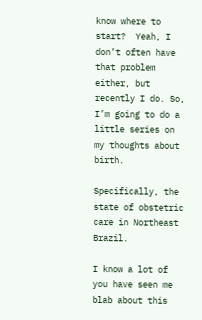know where to start?  Yeah, I don’t often have that problem either, but recently I do. So, I’m going to do a little series on my thoughts about birth.

Specifically, the state of obstetric care in Northeast Brazil.

I know a lot of you have seen me blab about this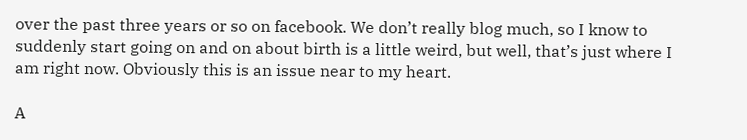over the past three years or so on facebook. We don’t really blog much, so I know to suddenly start going on and on about birth is a little weird, but well, that’s just where I am right now. Obviously this is an issue near to my heart.

A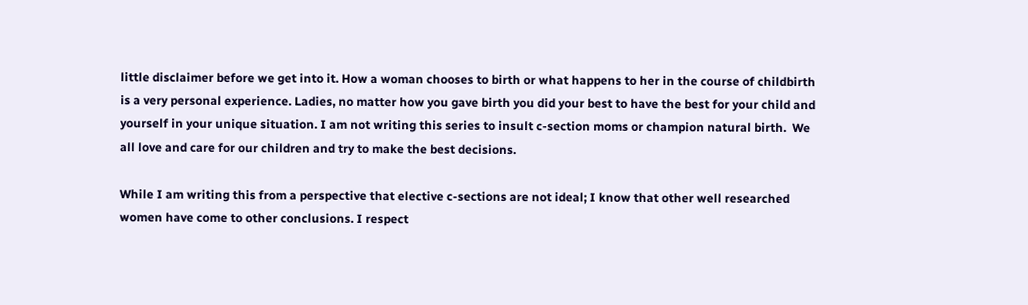little disclaimer before we get into it. How a woman chooses to birth or what happens to her in the course of childbirth is a very personal experience. Ladies, no matter how you gave birth you did your best to have the best for your child and yourself in your unique situation. I am not writing this series to insult c-section moms or champion natural birth.  We all love and care for our children and try to make the best decisions.

While I am writing this from a perspective that elective c-sections are not ideal; I know that other well researched women have come to other conclusions. I respect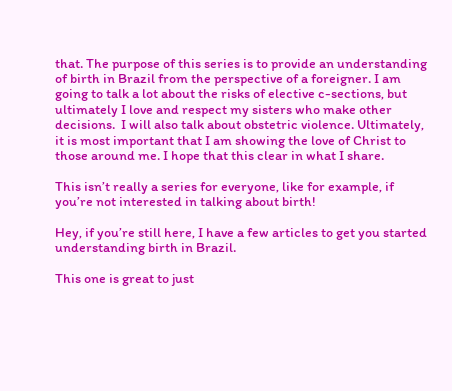that. The purpose of this series is to provide an understanding of birth in Brazil from the perspective of a foreigner. I am going to talk a lot about the risks of elective c-sections, but ultimately I love and respect my sisters who make other decisions.  I will also talk about obstetric violence. Ultimately, it is most important that I am showing the love of Christ to those around me. I hope that this clear in what I share.

This isn’t really a series for everyone, like for example, if you’re not interested in talking about birth!

Hey, if you’re still here, I have a few articles to get you started understanding birth in Brazil.

This one is great to just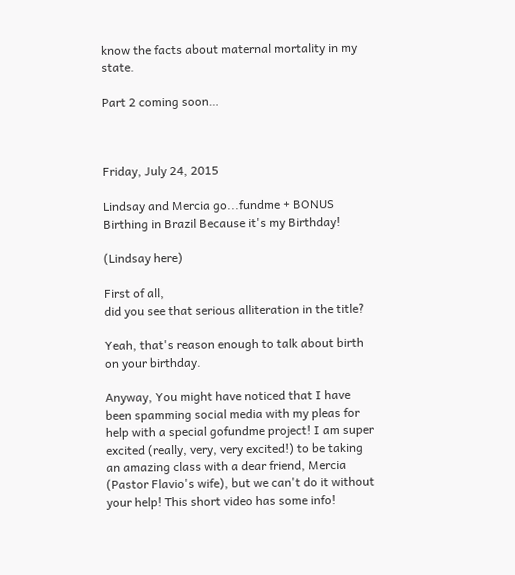know the facts about maternal mortality in my state.

Part 2 coming soon…



Friday, July 24, 2015

Lindsay and Mercia go...fundme + BONUS Birthing in Brazil Because it's my Birthday!

(Lindsay here)

First of all,
did you see that serious alliteration in the title?

Yeah, that's reason enough to talk about birth on your birthday.

Anyway, You might have noticed that I have been spamming social media with my pleas for help with a special gofundme project! I am super excited (really, very, very excited!) to be taking an amazing class with a dear friend, Mercia (Pastor Flavio's wife), but we can't do it without your help! This short video has some info!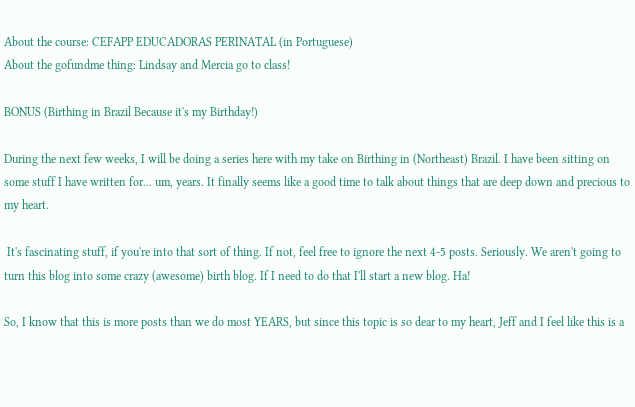About the course: CEFAPP EDUCADORAS PERINATAL (in Portuguese)
About the gofundme thing: Lindsay and Mercia go to class!

BONUS (Birthing in Brazil Because it's my Birthday!)

During the next few weeks, I will be doing a series here with my take on Birthing in (Northeast) Brazil. I have been sitting on some stuff I have written for... um, years. It finally seems like a good time to talk about things that are deep down and precious to my heart.

 It's fascinating stuff, if you're into that sort of thing. If not, feel free to ignore the next 4-5 posts. Seriously. We aren't going to turn this blog into some crazy (awesome) birth blog. If I need to do that I'll start a new blog. Ha!

So, I know that this is more posts than we do most YEARS, but since this topic is so dear to my heart, Jeff and I feel like this is a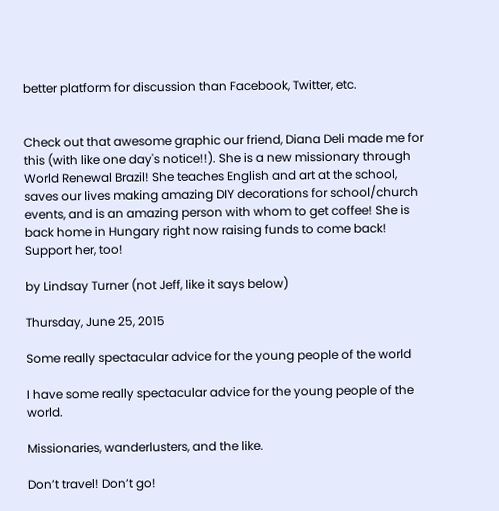better platform for discussion than Facebook, Twitter, etc.


Check out that awesome graphic our friend, Diana Deli made me for this (with like one day's notice!!). She is a new missionary through World Renewal Brazil! She teaches English and art at the school, saves our lives making amazing DIY decorations for school/church events, and is an amazing person with whom to get coffee! She is back home in Hungary right now raising funds to come back! Support her, too!

by Lindsay Turner (not Jeff, like it says below)

Thursday, June 25, 2015

Some really spectacular advice for the young people of the world

I have some really spectacular advice for the young people of the world.

Missionaries, wanderlusters, and the like.

Don’t travel! Don’t go!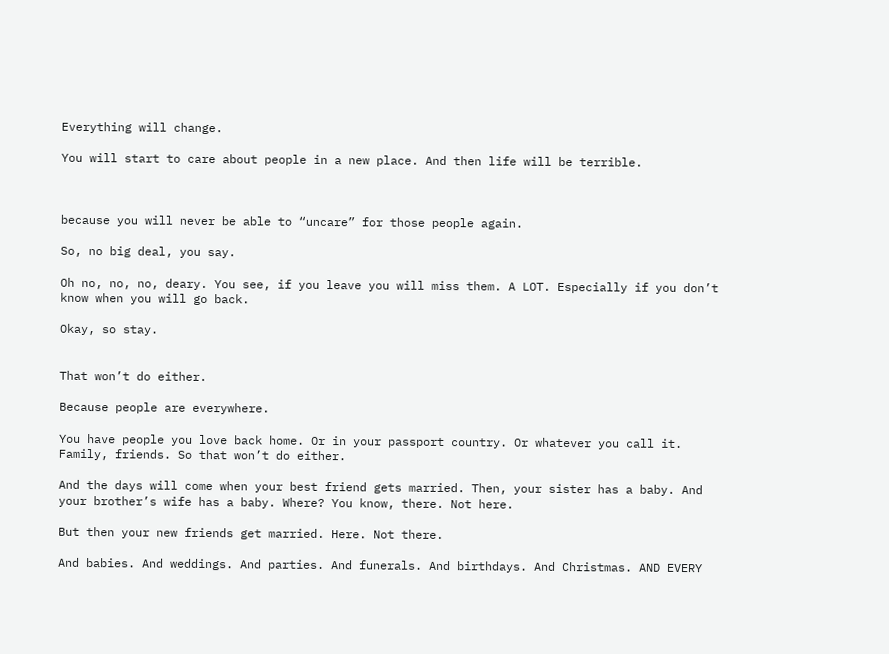Everything will change.

You will start to care about people in a new place. And then life will be terrible.



because you will never be able to “uncare” for those people again.

So, no big deal, you say.

Oh no, no, no, deary. You see, if you leave you will miss them. A LOT. Especially if you don’t know when you will go back.

Okay, so stay.


That won’t do either.

Because people are everywhere.

You have people you love back home. Or in your passport country. Or whatever you call it. Family, friends. So that won’t do either.

And the days will come when your best friend gets married. Then, your sister has a baby. And your brother’s wife has a baby. Where? You know, there. Not here.

But then your new friends get married. Here. Not there.

And babies. And weddings. And parties. And funerals. And birthdays. And Christmas. AND EVERY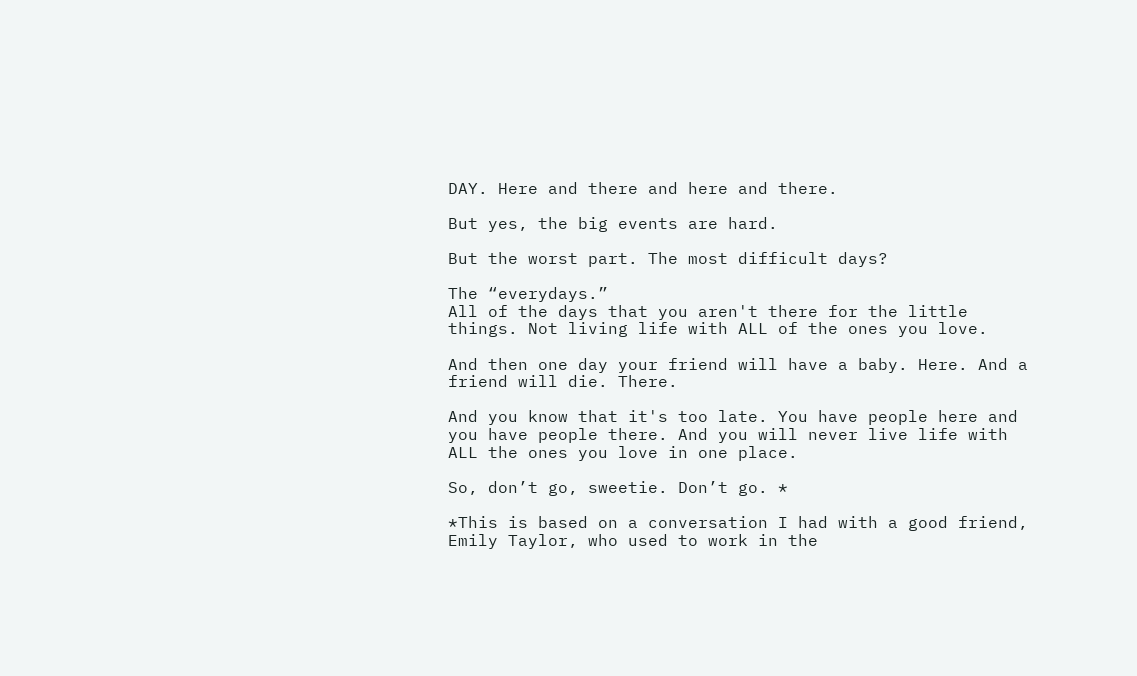DAY. Here and there and here and there.

But yes, the big events are hard.

But the worst part. The most difficult days?

The “everydays.”
All of the days that you aren't there for the little things. Not living life with ALL of the ones you love.

And then one day your friend will have a baby. Here. And a friend will die. There.

And you know that it's too late. You have people here and you have people there. And you will never live life with ALL the ones you love in one place.

So, don’t go, sweetie. Don’t go. *

*This is based on a conversation I had with a good friend, Emily Taylor, who used to work in the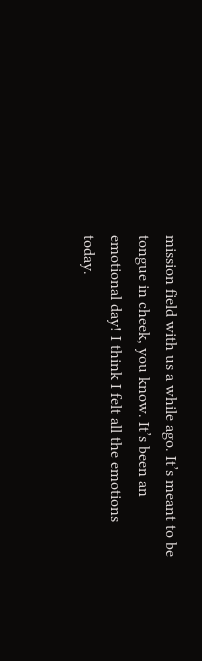mission field with us a while ago. It’s meant to be tongue in cheek, you know. It’s been an emotional day! I think I felt all the emotions today.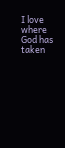I love where God has taken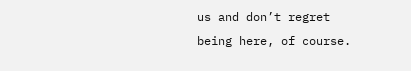us and don’t regret being here, of course.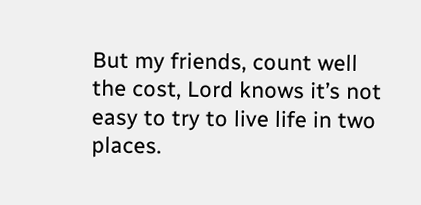But my friends, count well the cost, Lord knows it’s not easy to try to live life in two places.